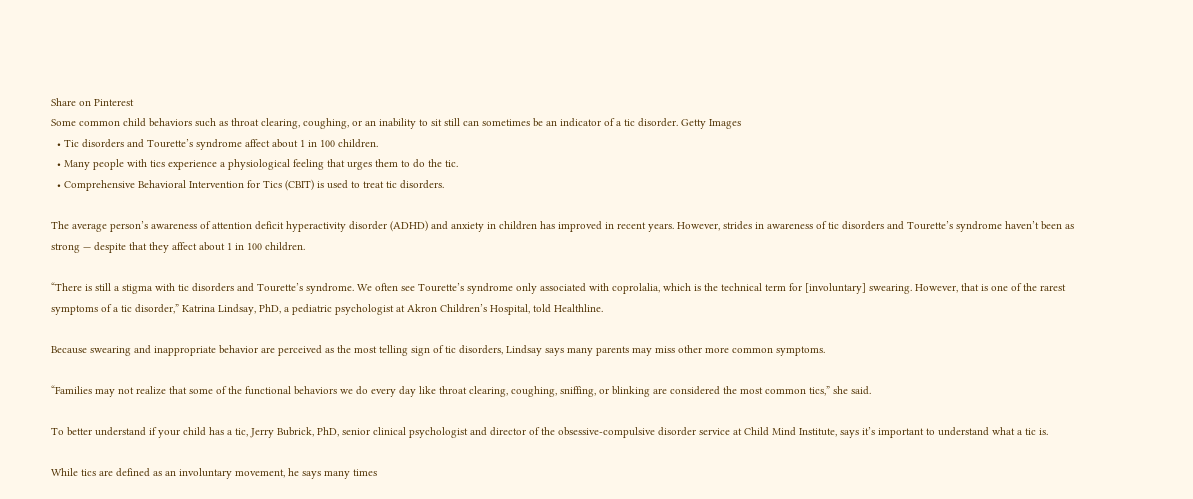Share on Pinterest
Some common child behaviors such as throat clearing, coughing, or an inability to sit still can sometimes be an indicator of a tic disorder. Getty Images
  • Tic disorders and Tourette’s syndrome affect about 1 in 100 children.
  • Many people with tics experience a physiological feeling that urges them to do the tic.
  • Comprehensive Behavioral Intervention for Tics (CBIT) is used to treat tic disorders.

The average person’s awareness of attention deficit hyperactivity disorder (ADHD) and anxiety in children has improved in recent years. However, strides in awareness of tic disorders and Tourette’s syndrome haven’t been as strong — despite that they affect about 1 in 100 children.

“There is still a stigma with tic disorders and Tourette’s syndrome. We often see Tourette’s syndrome only associated with coprolalia, which is the technical term for [involuntary] swearing. However, that is one of the rarest symptoms of a tic disorder,” Katrina Lindsay, PhD, a pediatric psychologist at Akron Children’s Hospital, told Healthline.

Because swearing and inappropriate behavior are perceived as the most telling sign of tic disorders, Lindsay says many parents may miss other more common symptoms.

“Families may not realize that some of the functional behaviors we do every day like throat clearing, coughing, sniffing, or blinking are considered the most common tics,” she said.

To better understand if your child has a tic, Jerry Bubrick, PhD, senior clinical psychologist and director of the obsessive-compulsive disorder service at Child Mind Institute, says it’s important to understand what a tic is.

While tics are defined as an involuntary movement, he says many times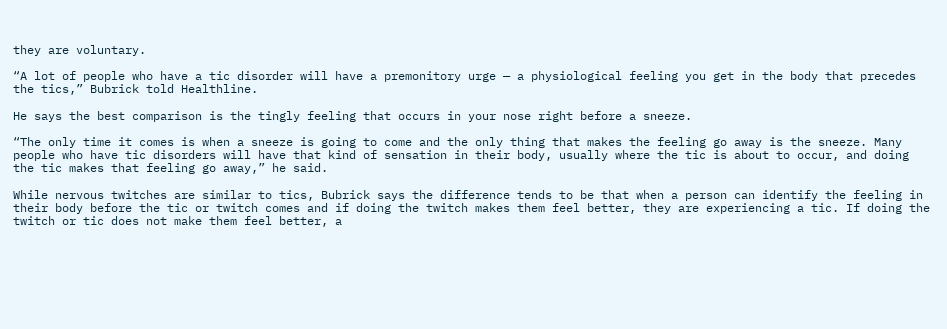they are voluntary.

“A lot of people who have a tic disorder will have a premonitory urge — a physiological feeling you get in the body that precedes the tics,” Bubrick told Healthline.

He says the best comparison is the tingly feeling that occurs in your nose right before a sneeze.

“The only time it comes is when a sneeze is going to come and the only thing that makes the feeling go away is the sneeze. Many people who have tic disorders will have that kind of sensation in their body, usually where the tic is about to occur, and doing the tic makes that feeling go away,” he said.

While nervous twitches are similar to tics, Bubrick says the difference tends to be that when a person can identify the feeling in their body before the tic or twitch comes and if doing the twitch makes them feel better, they are experiencing a tic. If doing the twitch or tic does not make them feel better, a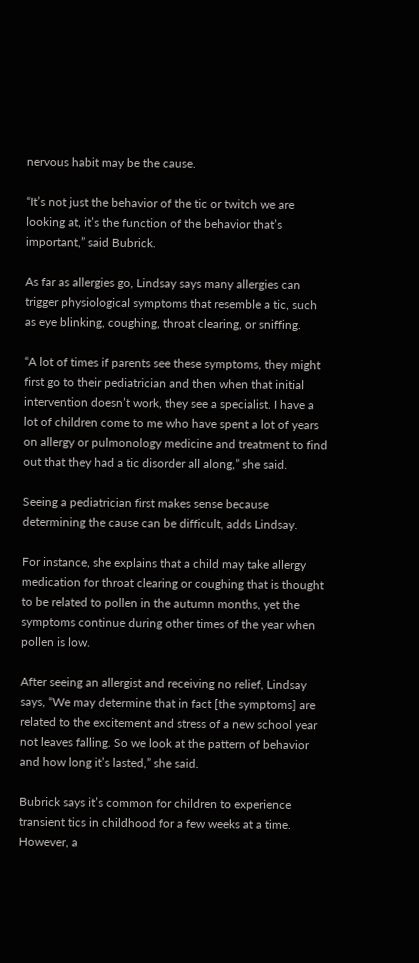nervous habit may be the cause.

“It’s not just the behavior of the tic or twitch we are looking at, it’s the function of the behavior that’s important,” said Bubrick.

As far as allergies go, Lindsay says many allergies can trigger physiological symptoms that resemble a tic, such as eye blinking, coughing, throat clearing, or sniffing.

“A lot of times if parents see these symptoms, they might first go to their pediatrician and then when that initial intervention doesn’t work, they see a specialist. I have a lot of children come to me who have spent a lot of years on allergy or pulmonology medicine and treatment to find out that they had a tic disorder all along,” she said.

Seeing a pediatrician first makes sense because determining the cause can be difficult, adds Lindsay.

For instance, she explains that a child may take allergy medication for throat clearing or coughing that is thought to be related to pollen in the autumn months, yet the symptoms continue during other times of the year when pollen is low.

After seeing an allergist and receiving no relief, Lindsay says, “We may determine that in fact [the symptoms] are related to the excitement and stress of a new school year not leaves falling. So we look at the pattern of behavior and how long it’s lasted,” she said.

Bubrick says it’s common for children to experience transient tics in childhood for a few weeks at a time. However, a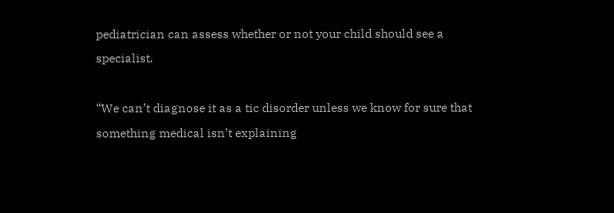pediatrician can assess whether or not your child should see a specialist.

“We can’t diagnose it as a tic disorder unless we know for sure that something medical isn’t explaining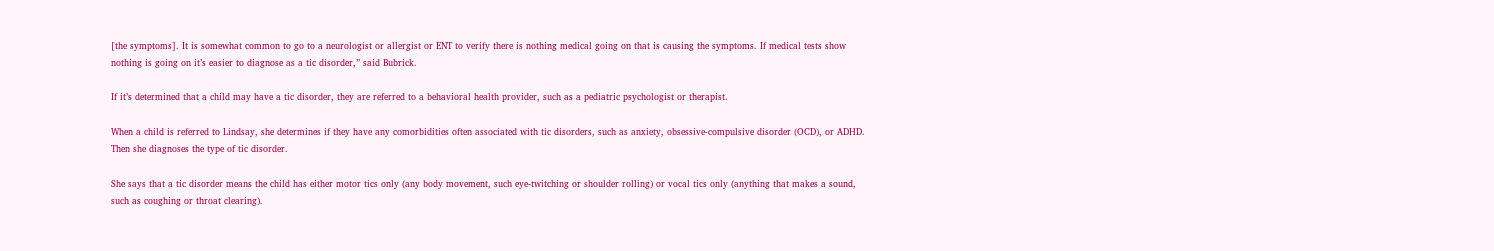[the symptoms]. It is somewhat common to go to a neurologist or allergist or ENT to verify there is nothing medical going on that is causing the symptoms. If medical tests show nothing is going on it’s easier to diagnose as a tic disorder,” said Bubrick.

If it’s determined that a child may have a tic disorder, they are referred to a behavioral health provider, such as a pediatric psychologist or therapist.

When a child is referred to Lindsay, she determines if they have any comorbidities often associated with tic disorders, such as anxiety, obsessive-compulsive disorder (OCD), or ADHD. Then she diagnoses the type of tic disorder.

She says that a tic disorder means the child has either motor tics only (any body movement, such eye-twitching or shoulder rolling) or vocal tics only (anything that makes a sound, such as coughing or throat clearing).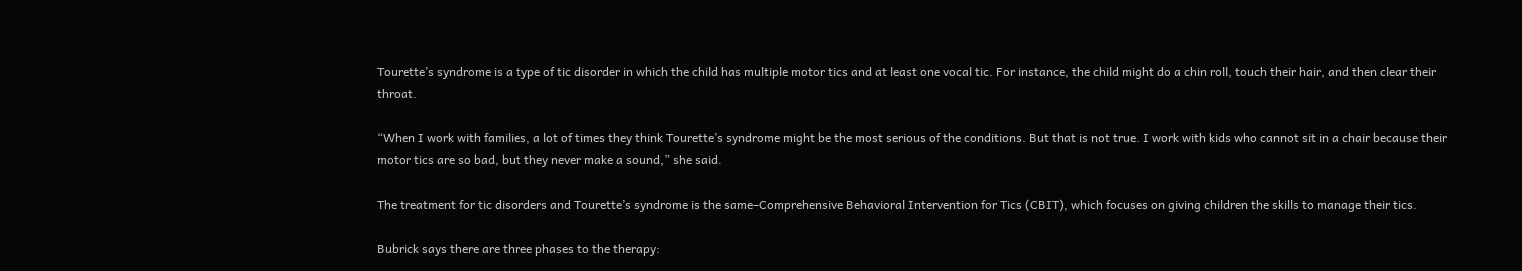Tourette’s syndrome is a type of tic disorder in which the child has multiple motor tics and at least one vocal tic. For instance, the child might do a chin roll, touch their hair, and then clear their throat.

“When I work with families, a lot of times they think Tourette’s syndrome might be the most serious of the conditions. But that is not true. I work with kids who cannot sit in a chair because their motor tics are so bad, but they never make a sound,” she said.

The treatment for tic disorders and Tourette’s syndrome is the same–Comprehensive Behavioral Intervention for Tics (CBIT), which focuses on giving children the skills to manage their tics.

Bubrick says there are three phases to the therapy: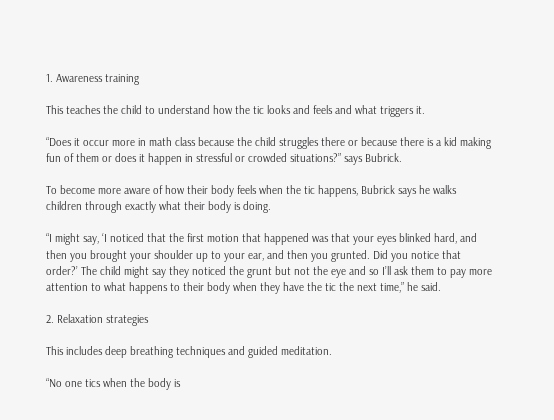1. Awareness training

This teaches the child to understand how the tic looks and feels and what triggers it.

“Does it occur more in math class because the child struggles there or because there is a kid making fun of them or does it happen in stressful or crowded situations?” says Bubrick.

To become more aware of how their body feels when the tic happens, Bubrick says he walks children through exactly what their body is doing.

“I might say, ‘I noticed that the first motion that happened was that your eyes blinked hard, and then you brought your shoulder up to your ear, and then you grunted. Did you notice that order?’ The child might say they noticed the grunt but not the eye and so I’ll ask them to pay more attention to what happens to their body when they have the tic the next time,” he said.

2. Relaxation strategies

This includes deep breathing techniques and guided meditation.

“No one tics when the body is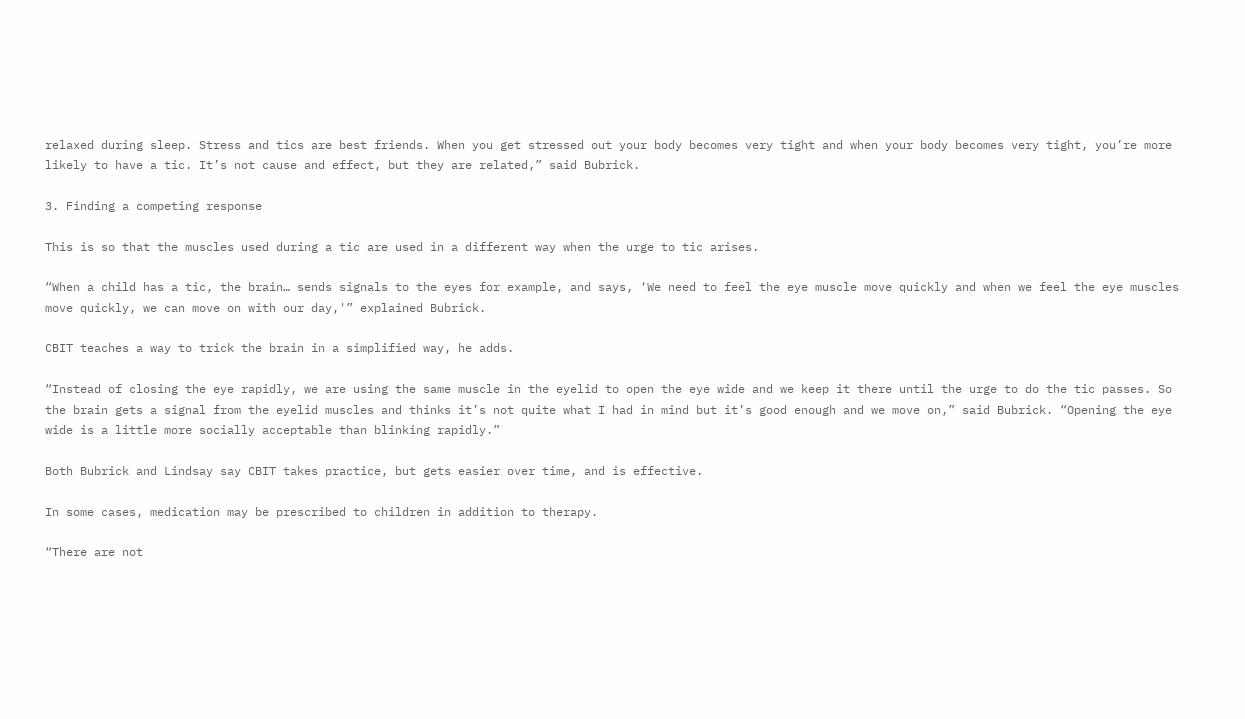relaxed during sleep. Stress and tics are best friends. When you get stressed out your body becomes very tight and when your body becomes very tight, you’re more likely to have a tic. It’s not cause and effect, but they are related,” said Bubrick.

3. Finding a competing response

This is so that the muscles used during a tic are used in a different way when the urge to tic arises.

“When a child has a tic, the brain… sends signals to the eyes for example, and says, ‘We need to feel the eye muscle move quickly and when we feel the eye muscles move quickly, we can move on with our day,'” explained Bubrick.

CBIT teaches a way to trick the brain in a simplified way, he adds.

“Instead of closing the eye rapidly, we are using the same muscle in the eyelid to open the eye wide and we keep it there until the urge to do the tic passes. So the brain gets a signal from the eyelid muscles and thinks it’s not quite what I had in mind but it’s good enough and we move on,” said Bubrick. “Opening the eye wide is a little more socially acceptable than blinking rapidly.”

Both Bubrick and Lindsay say CBIT takes practice, but gets easier over time, and is effective.

In some cases, medication may be prescribed to children in addition to therapy.

“There are not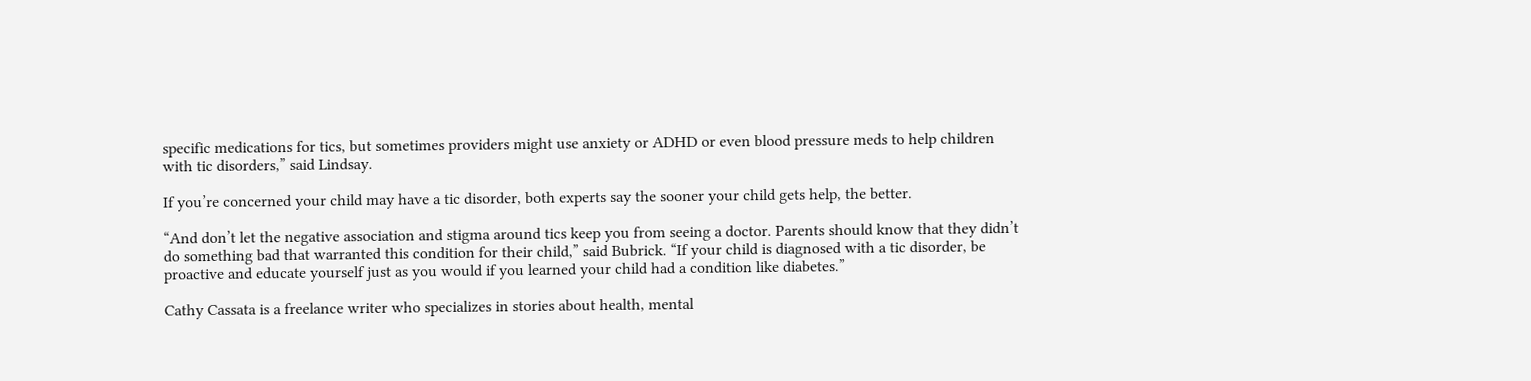specific medications for tics, but sometimes providers might use anxiety or ADHD or even blood pressure meds to help children with tic disorders,” said Lindsay.

If you’re concerned your child may have a tic disorder, both experts say the sooner your child gets help, the better.

“And don’t let the negative association and stigma around tics keep you from seeing a doctor. Parents should know that they didn’t do something bad that warranted this condition for their child,” said Bubrick. “If your child is diagnosed with a tic disorder, be proactive and educate yourself just as you would if you learned your child had a condition like diabetes.”

Cathy Cassata is a freelance writer who specializes in stories about health, mental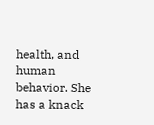health, and human behavior. She has a knack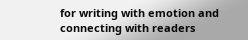for writing with emotion and connecting with readers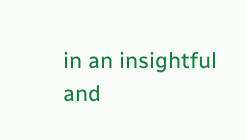in an insightful and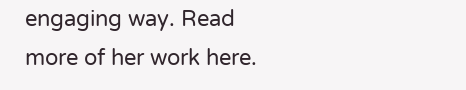engaging way. Read more of her work here.